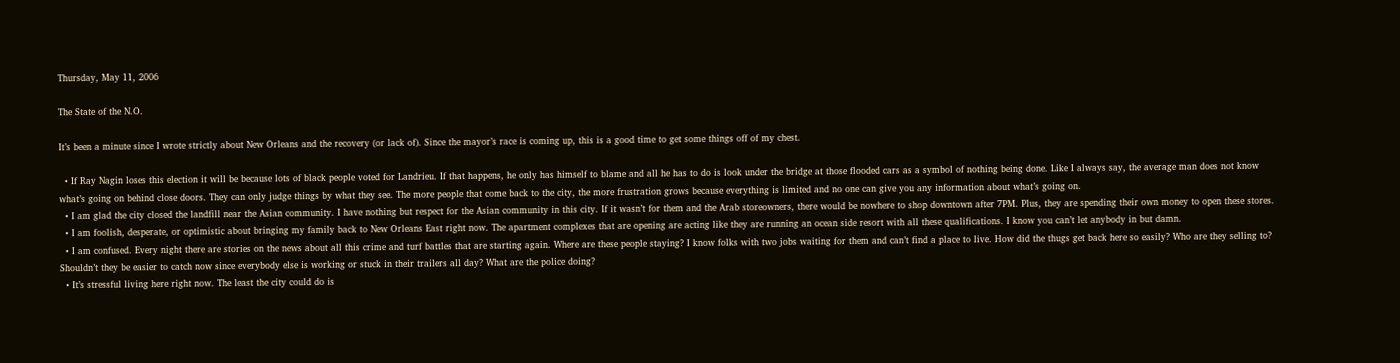Thursday, May 11, 2006

The State of the N.O.

It’s been a minute since I wrote strictly about New Orleans and the recovery (or lack of). Since the mayor’s race is coming up, this is a good time to get some things off of my chest.

  • If Ray Nagin loses this election it will be because lots of black people voted for Landrieu. If that happens, he only has himself to blame and all he has to do is look under the bridge at those flooded cars as a symbol of nothing being done. Like I always say, the average man does not know what’s going on behind close doors. They can only judge things by what they see. The more people that come back to the city, the more frustration grows because everything is limited and no one can give you any information about what’s going on.
  • I am glad the city closed the landfill near the Asian community. I have nothing but respect for the Asian community in this city. If it wasn’t for them and the Arab storeowners, there would be nowhere to shop downtown after 7PM. Plus, they are spending their own money to open these stores.
  • I am foolish, desperate, or optimistic about bringing my family back to New Orleans East right now. The apartment complexes that are opening are acting like they are running an ocean side resort with all these qualifications. I know you can’t let anybody in but damn.
  • I am confused. Every night there are stories on the news about all this crime and turf battles that are starting again. Where are these people staying? I know folks with two jobs waiting for them and can’t find a place to live. How did the thugs get back here so easily? Who are they selling to? Shouldn’t they be easier to catch now since everybody else is working or stuck in their trailers all day? What are the police doing?
  • It’s stressful living here right now. The least the city could do is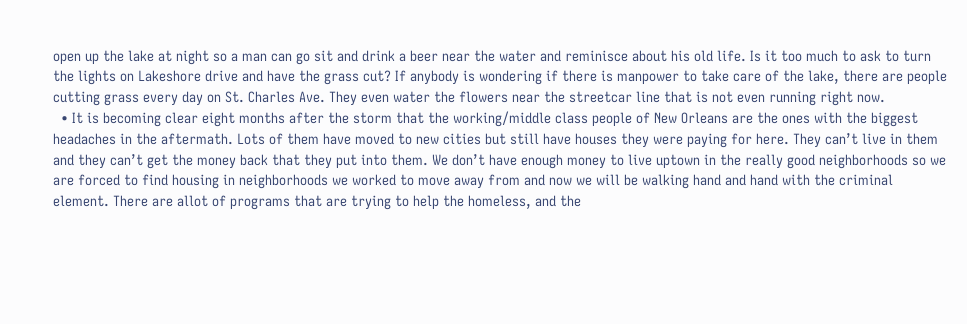open up the lake at night so a man can go sit and drink a beer near the water and reminisce about his old life. Is it too much to ask to turn the lights on Lakeshore drive and have the grass cut? If anybody is wondering if there is manpower to take care of the lake, there are people cutting grass every day on St. Charles Ave. They even water the flowers near the streetcar line that is not even running right now.
  • It is becoming clear eight months after the storm that the working/middle class people of New Orleans are the ones with the biggest headaches in the aftermath. Lots of them have moved to new cities but still have houses they were paying for here. They can’t live in them and they can’t get the money back that they put into them. We don’t have enough money to live uptown in the really good neighborhoods so we are forced to find housing in neighborhoods we worked to move away from and now we will be walking hand and hand with the criminal element. There are allot of programs that are trying to help the homeless, and the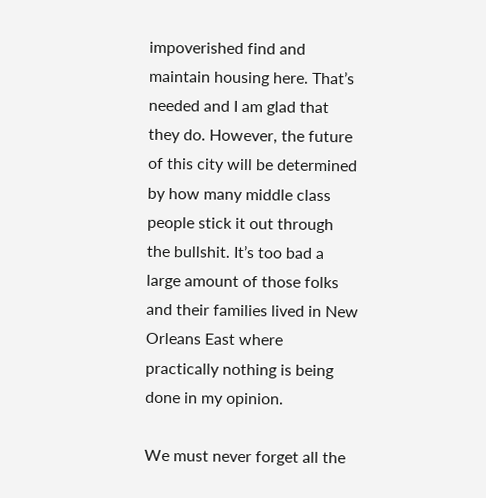impoverished find and maintain housing here. That’s needed and I am glad that they do. However, the future of this city will be determined by how many middle class people stick it out through the bullshit. It’s too bad a large amount of those folks and their families lived in New Orleans East where practically nothing is being done in my opinion.

We must never forget all the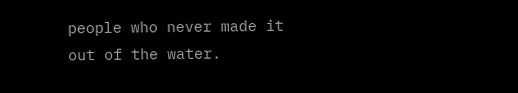people who never made it out of the water.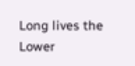Long lives the Lower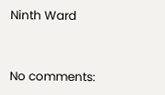Ninth Ward


No comments: